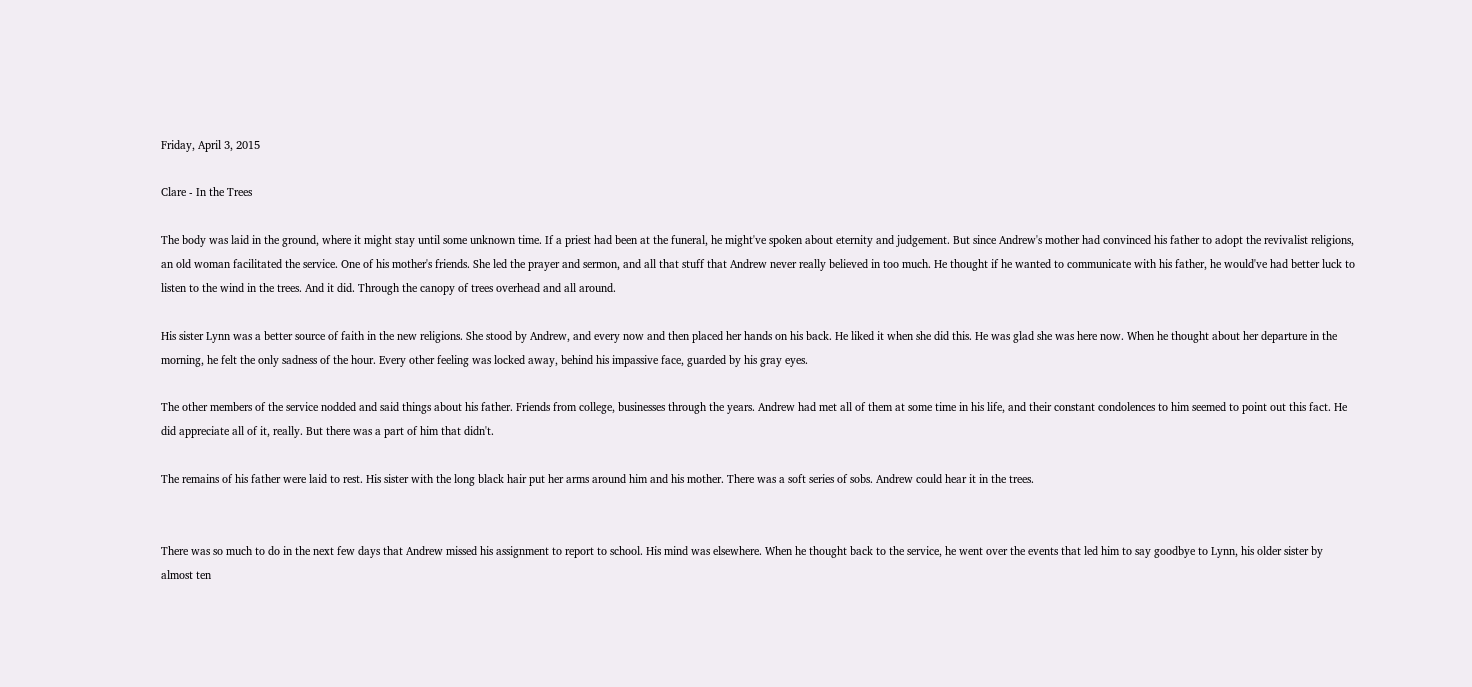Friday, April 3, 2015

Clare - In the Trees

The body was laid in the ground, where it might stay until some unknown time. If a priest had been at the funeral, he might've spoken about eternity and judgement. But since Andrew's mother had convinced his father to adopt the revivalist religions, an old woman facilitated the service. One of his mother's friends. She led the prayer and sermon, and all that stuff that Andrew never really believed in too much. He thought if he wanted to communicate with his father, he would've had better luck to listen to the wind in the trees. And it did. Through the canopy of trees overhead and all around.

His sister Lynn was a better source of faith in the new religions. She stood by Andrew, and every now and then placed her hands on his back. He liked it when she did this. He was glad she was here now. When he thought about her departure in the morning, he felt the only sadness of the hour. Every other feeling was locked away, behind his impassive face, guarded by his gray eyes.

The other members of the service nodded and said things about his father. Friends from college, businesses through the years. Andrew had met all of them at some time in his life, and their constant condolences to him seemed to point out this fact. He did appreciate all of it, really. But there was a part of him that didn't.

The remains of his father were laid to rest. His sister with the long black hair put her arms around him and his mother. There was a soft series of sobs. Andrew could hear it in the trees.


There was so much to do in the next few days that Andrew missed his assignment to report to school. His mind was elsewhere. When he thought back to the service, he went over the events that led him to say goodbye to Lynn, his older sister by almost ten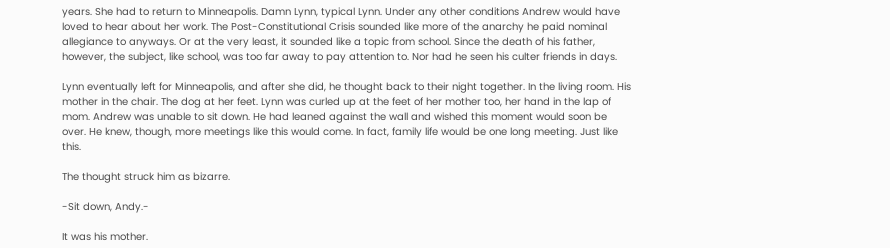years. She had to return to Minneapolis. Damn Lynn, typical Lynn. Under any other conditions Andrew would have loved to hear about her work. The Post-Constitutional Crisis sounded like more of the anarchy he paid nominal allegiance to anyways. Or at the very least, it sounded like a topic from school. Since the death of his father, however, the subject, like school, was too far away to pay attention to. Nor had he seen his culter friends in days.

Lynn eventually left for Minneapolis, and after she did, he thought back to their night together. In the living room. His mother in the chair. The dog at her feet. Lynn was curled up at the feet of her mother too, her hand in the lap of mom. Andrew was unable to sit down. He had leaned against the wall and wished this moment would soon be over. He knew, though, more meetings like this would come. In fact, family life would be one long meeting. Just like this.

The thought struck him as bizarre.

-Sit down, Andy.-

It was his mother.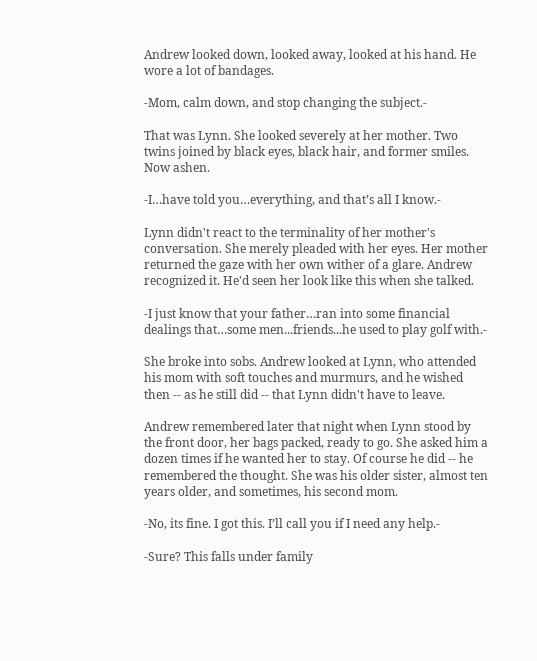Andrew looked down, looked away, looked at his hand. He wore a lot of bandages.

-Mom, calm down, and stop changing the subject.-

That was Lynn. She looked severely at her mother. Two twins joined by black eyes, black hair, and former smiles. Now ashen.

-I…have told you…everything, and that’s all I know.-

Lynn didn't react to the terminality of her mother's conversation. She merely pleaded with her eyes. Her mother returned the gaze with her own wither of a glare. Andrew recognized it. He'd seen her look like this when she talked.

-I just know that your father…ran into some financial dealings that…some men...friends...he used to play golf with.-

She broke into sobs. Andrew looked at Lynn, who attended his mom with soft touches and murmurs, and he wished then -- as he still did -- that Lynn didn't have to leave.

Andrew remembered later that night when Lynn stood by the front door, her bags packed, ready to go. She asked him a dozen times if he wanted her to stay. Of course he did -- he remembered the thought. She was his older sister, almost ten years older, and sometimes, his second mom.

-No, its fine. I got this. I’ll call you if I need any help.-

-Sure? This falls under family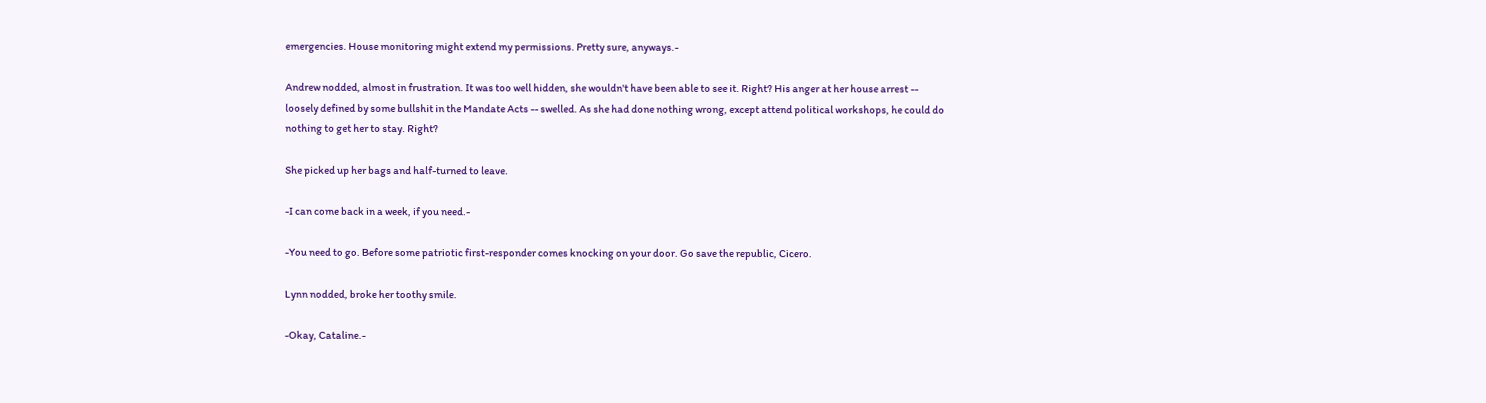emergencies. House monitoring might extend my permissions. Pretty sure, anyways.-

Andrew nodded, almost in frustration. It was too well hidden, she wouldn't have been able to see it. Right? His anger at her house arrest -- loosely defined by some bullshit in the Mandate Acts -- swelled. As she had done nothing wrong, except attend political workshops, he could do nothing to get her to stay. Right?

She picked up her bags and half-turned to leave.

-I can come back in a week, if you need.-

-You need to go. Before some patriotic first-responder comes knocking on your door. Go save the republic, Cicero.

Lynn nodded, broke her toothy smile.

-Okay, Cataline.-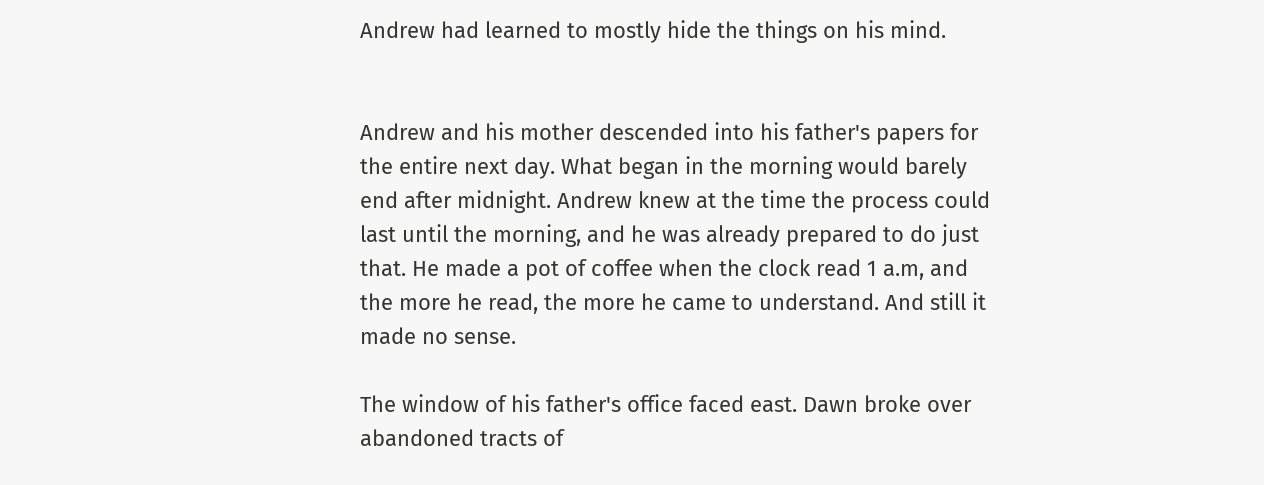Andrew had learned to mostly hide the things on his mind.


Andrew and his mother descended into his father's papers for the entire next day. What began in the morning would barely end after midnight. Andrew knew at the time the process could last until the morning, and he was already prepared to do just that. He made a pot of coffee when the clock read 1 a.m, and the more he read, the more he came to understand. And still it made no sense.

The window of his father's office faced east. Dawn broke over abandoned tracts of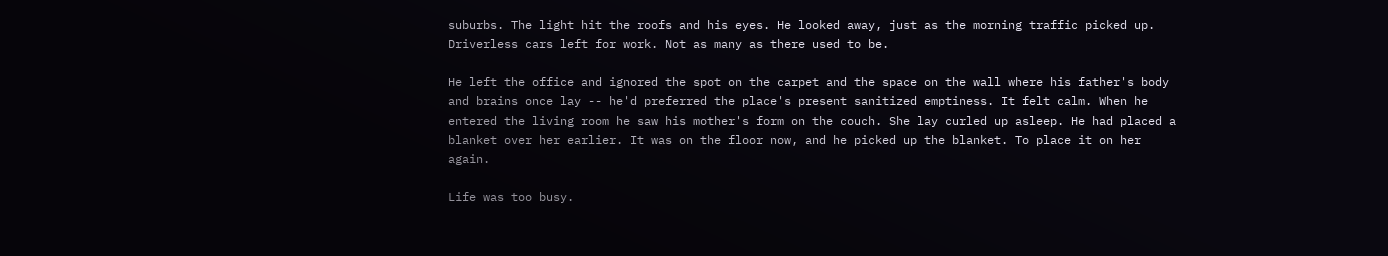suburbs. The light hit the roofs and his eyes. He looked away, just as the morning traffic picked up. Driverless cars left for work. Not as many as there used to be.

He left the office and ignored the spot on the carpet and the space on the wall where his father's body and brains once lay -- he'd preferred the place's present sanitized emptiness. It felt calm. When he entered the living room he saw his mother's form on the couch. She lay curled up asleep. He had placed a blanket over her earlier. It was on the floor now, and he picked up the blanket. To place it on her again.

Life was too busy.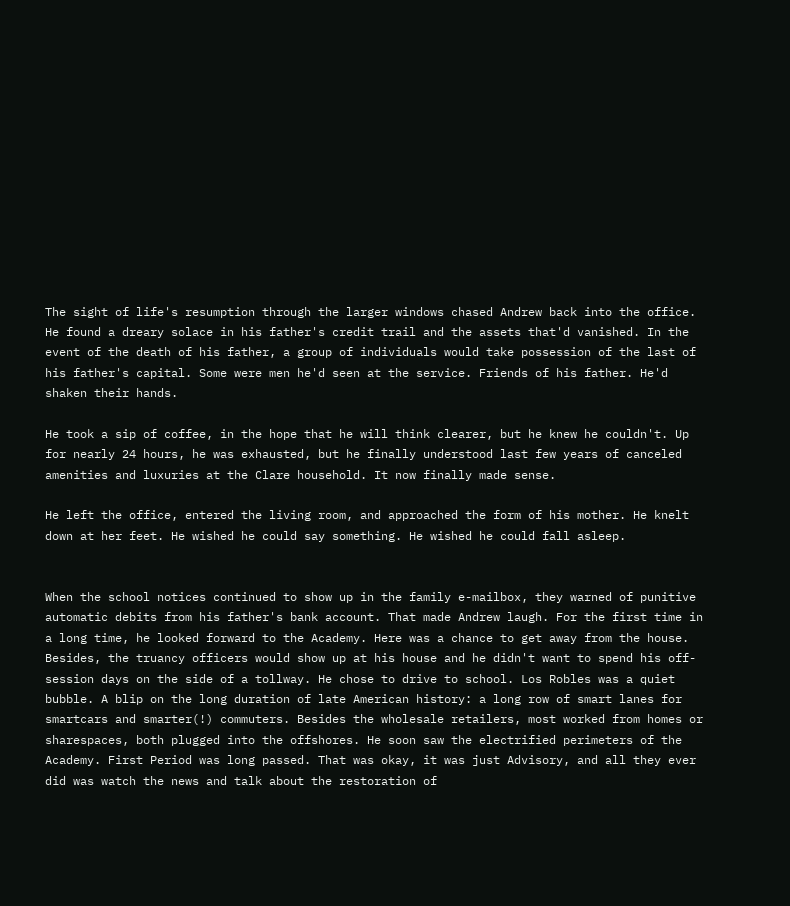The sight of life's resumption through the larger windows chased Andrew back into the office. He found a dreary solace in his father's credit trail and the assets that'd vanished. In the event of the death of his father, a group of individuals would take possession of the last of his father's capital. Some were men he'd seen at the service. Friends of his father. He'd shaken their hands.

He took a sip of coffee, in the hope that he will think clearer, but he knew he couldn't. Up for nearly 24 hours, he was exhausted, but he finally understood last few years of canceled amenities and luxuries at the Clare household. It now finally made sense.

He left the office, entered the living room, and approached the form of his mother. He knelt down at her feet. He wished he could say something. He wished he could fall asleep.


When the school notices continued to show up in the family e-mailbox, they warned of punitive automatic debits from his father's bank account. That made Andrew laugh. For the first time in a long time, he looked forward to the Academy. Here was a chance to get away from the house. Besides, the truancy officers would show up at his house and he didn't want to spend his off-session days on the side of a tollway. He chose to drive to school. Los Robles was a quiet bubble. A blip on the long duration of late American history: a long row of smart lanes for smartcars and smarter(!) commuters. Besides the wholesale retailers, most worked from homes or sharespaces, both plugged into the offshores. He soon saw the electrified perimeters of the Academy. First Period was long passed. That was okay, it was just Advisory, and all they ever did was watch the news and talk about the restoration of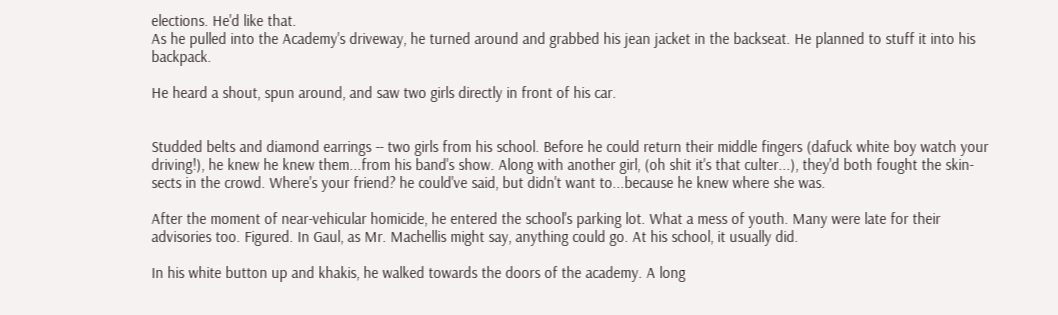elections. He'd like that.
As he pulled into the Academy's driveway, he turned around and grabbed his jean jacket in the backseat. He planned to stuff it into his backpack.

He heard a shout, spun around, and saw two girls directly in front of his car.


Studded belts and diamond earrings -- two girls from his school. Before he could return their middle fingers (dafuck white boy watch your driving!), he knew he knew them...from his band's show. Along with another girl, (oh shit it's that culter...), they'd both fought the skin-sects in the crowd. Where's your friend? he could've said, but didn't want to...because he knew where she was.

After the moment of near-vehicular homicide, he entered the school's parking lot. What a mess of youth. Many were late for their advisories too. Figured. In Gaul, as Mr. Machellis might say, anything could go. At his school, it usually did.

In his white button up and khakis, he walked towards the doors of the academy. A long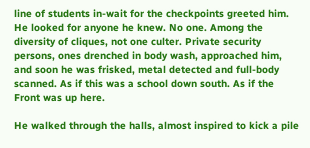line of students in-wait for the checkpoints greeted him. He looked for anyone he knew. No one. Among the diversity of cliques, not one culter. Private security persons, ones drenched in body wash, approached him, and soon he was frisked, metal detected and full-body scanned. As if this was a school down south. As if the Front was up here.

He walked through the halls, almost inspired to kick a pile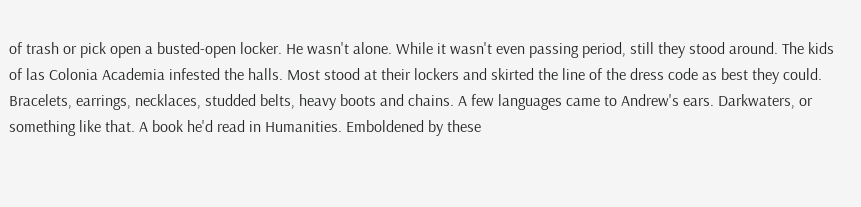of trash or pick open a busted-open locker. He wasn't alone. While it wasn't even passing period, still they stood around. The kids of las Colonia Academia infested the halls. Most stood at their lockers and skirted the line of the dress code as best they could. Bracelets, earrings, necklaces, studded belts, heavy boots and chains. A few languages came to Andrew's ears. Darkwaters, or something like that. A book he'd read in Humanities. Emboldened by these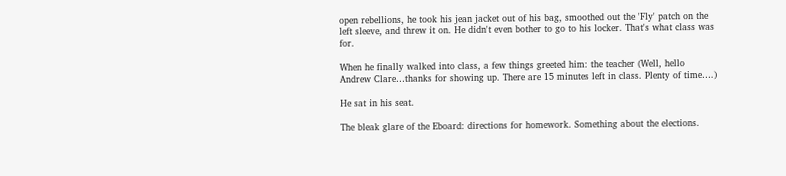open rebellions, he took his jean jacket out of his bag, smoothed out the 'Fly' patch on the left sleeve, and threw it on. He didn't even bother to go to his locker. That's what class was for.

When he finally walked into class, a few things greeted him: the teacher (Well, hello Andrew Clare…thanks for showing up. There are 15 minutes left in class. Plenty of time….)

He sat in his seat.

The bleak glare of the Eboard: directions for homework. Something about the elections.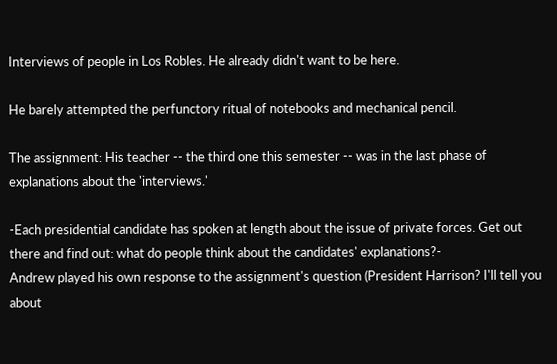Interviews of people in Los Robles. He already didn't want to be here.

He barely attempted the perfunctory ritual of notebooks and mechanical pencil.

The assignment: His teacher -- the third one this semester -- was in the last phase of explanations about the 'interviews.'

-Each presidential candidate has spoken at length about the issue of private forces. Get out there and find out: what do people think about the candidates' explanations?-
Andrew played his own response to the assignment's question (President Harrison? I'll tell you about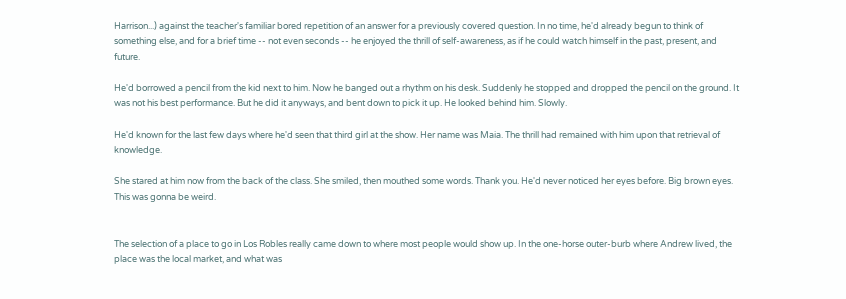Harrison...) against the teacher's familiar bored repetition of an answer for a previously covered question. In no time, he'd already begun to think of something else, and for a brief time -- not even seconds -- he enjoyed the thrill of self-awareness, as if he could watch himself in the past, present, and future.

He'd borrowed a pencil from the kid next to him. Now he banged out a rhythm on his desk. Suddenly he stopped and dropped the pencil on the ground. It was not his best performance. But he did it anyways, and bent down to pick it up. He looked behind him. Slowly.

He'd known for the last few days where he'd seen that third girl at the show. Her name was Maia. The thrill had remained with him upon that retrieval of knowledge.

She stared at him now from the back of the class. She smiled, then mouthed some words. Thank you. He'd never noticed her eyes before. Big brown eyes. This was gonna be weird.


The selection of a place to go in Los Robles really came down to where most people would show up. In the one-horse outer-burb where Andrew lived, the place was the local market, and what was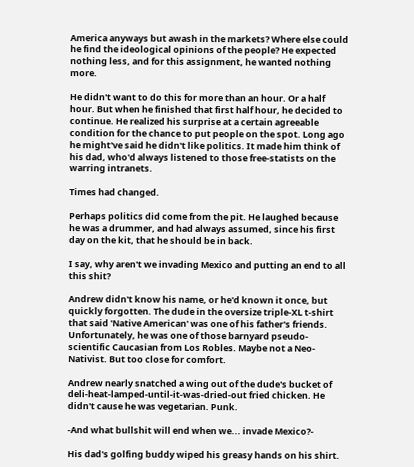America anyways but awash in the markets? Where else could he find the ideological opinions of the people? He expected nothing less, and for this assignment, he wanted nothing more.

He didn't want to do this for more than an hour. Or a half hour. But when he finished that first half hour, he decided to continue. He realized his surprise at a certain agreeable condition for the chance to put people on the spot. Long ago he might've said he didn't like politics. It made him think of his dad, who'd always listened to those free-statists on the warring intranets.

Times had changed.

Perhaps politics did come from the pit. He laughed because he was a drummer, and had always assumed, since his first day on the kit, that he should be in back.

I say, why aren't we invading Mexico and putting an end to all this shit?

Andrew didn't know his name, or he'd known it once, but quickly forgotten. The dude in the oversize triple-XL t-shirt that said 'Native American' was one of his father's friends. Unfortunately, he was one of those barnyard pseudo-scientific Caucasian from Los Robles. Maybe not a Neo-Nativist. But too close for comfort.

Andrew nearly snatched a wing out of the dude's bucket of deli-heat-lamped-until-it-was-dried-out fried chicken. He didn't cause he was vegetarian. Punk.

-And what bullshit will end when we... invade Mexico?-

His dad's golfing buddy wiped his greasy hands on his shirt.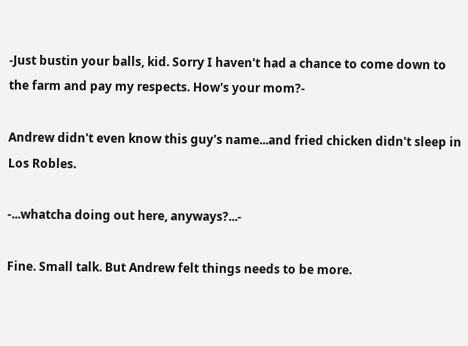-Just bustin your balls, kid. Sorry I haven't had a chance to come down to the farm and pay my respects. How's your mom?-

Andrew didn't even know this guy's name...and fried chicken didn't sleep in Los Robles.

-...whatcha doing out here, anyways?...-

Fine. Small talk. But Andrew felt things needs to be more.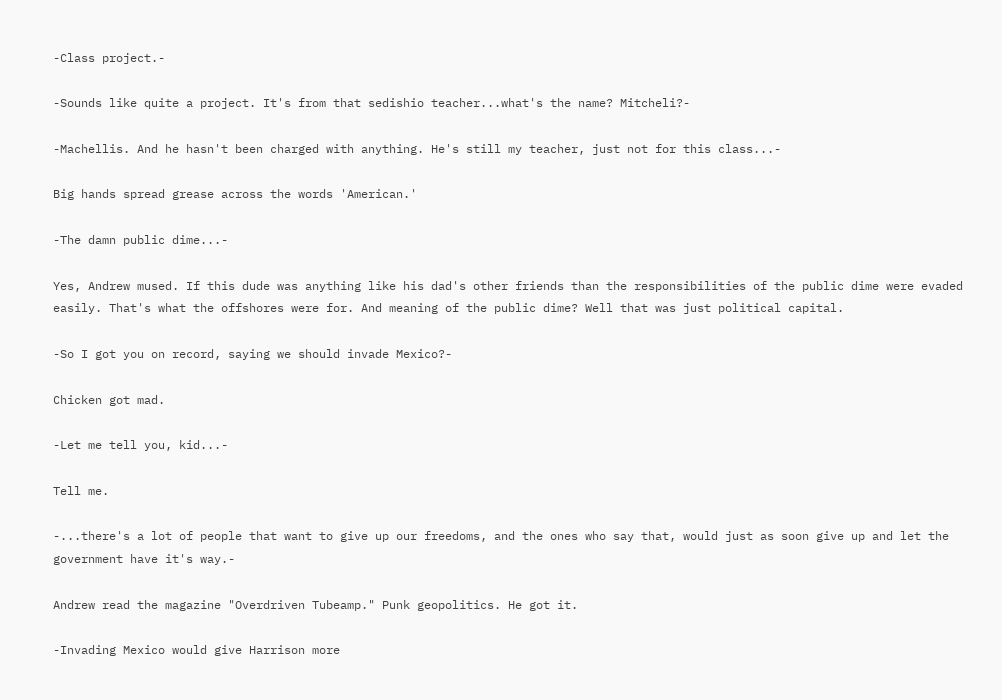-Class project.-

-Sounds like quite a project. It's from that sedishio teacher...what's the name? Mitcheli?-

-Machellis. And he hasn't been charged with anything. He's still my teacher, just not for this class...-

Big hands spread grease across the words 'American.'

-The damn public dime...-

Yes, Andrew mused. If this dude was anything like his dad's other friends than the responsibilities of the public dime were evaded easily. That's what the offshores were for. And meaning of the public dime? Well that was just political capital.

-So I got you on record, saying we should invade Mexico?-

Chicken got mad.

-Let me tell you, kid...-

Tell me.

-...there's a lot of people that want to give up our freedoms, and the ones who say that, would just as soon give up and let the government have it's way.-

Andrew read the magazine "Overdriven Tubeamp." Punk geopolitics. He got it.

-Invading Mexico would give Harrison more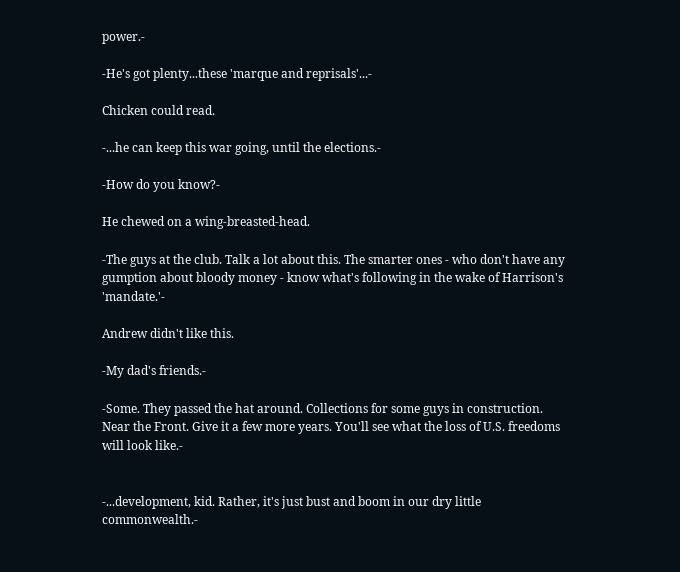power.-

-He's got plenty...these 'marque and reprisals'...-

Chicken could read.

-...he can keep this war going, until the elections.-

-How do you know?-

He chewed on a wing-breasted-head.

-The guys at the club. Talk a lot about this. The smarter ones - who don't have any gumption about bloody money - know what's following in the wake of Harrison's 'mandate.'-

Andrew didn't like this.

-My dad's friends.-

-Some. They passed the hat around. Collections for some guys in construction. Near the Front. Give it a few more years. You'll see what the loss of U.S. freedoms will look like.-


-...development, kid. Rather, it's just bust and boom in our dry little commonwealth.-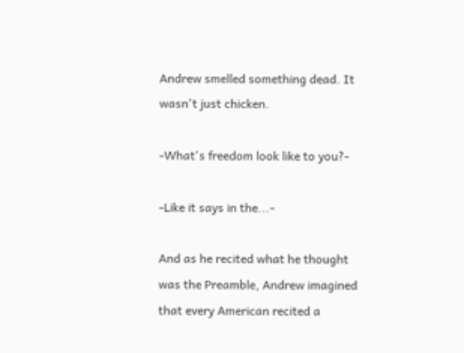Andrew smelled something dead. It wasn't just chicken.

-What's freedom look like to you?-

-Like it says in the...-

And as he recited what he thought was the Preamble, Andrew imagined that every American recited a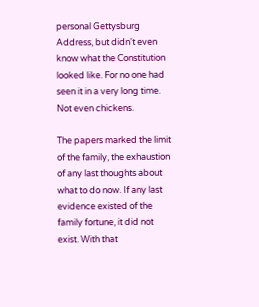personal Gettysburg Address, but didn't even know what the Constitution looked like. For no one had seen it in a very long time. Not even chickens.

The papers marked the limit of the family, the exhaustion of any last thoughts about what to do now. If any last evidence existed of the family fortune, it did not exist. With that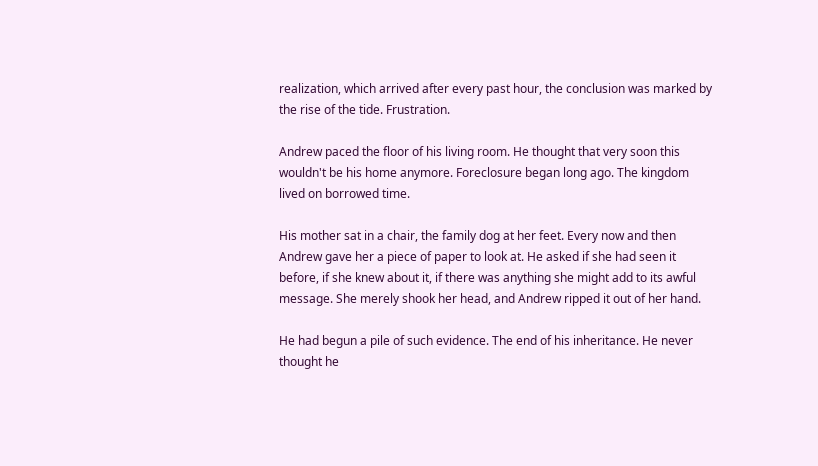realization, which arrived after every past hour, the conclusion was marked by the rise of the tide. Frustration.

Andrew paced the floor of his living room. He thought that very soon this wouldn't be his home anymore. Foreclosure began long ago. The kingdom lived on borrowed time.

His mother sat in a chair, the family dog at her feet. Every now and then Andrew gave her a piece of paper to look at. He asked if she had seen it before, if she knew about it, if there was anything she might add to its awful message. She merely shook her head, and Andrew ripped it out of her hand.

He had begun a pile of such evidence. The end of his inheritance. He never thought he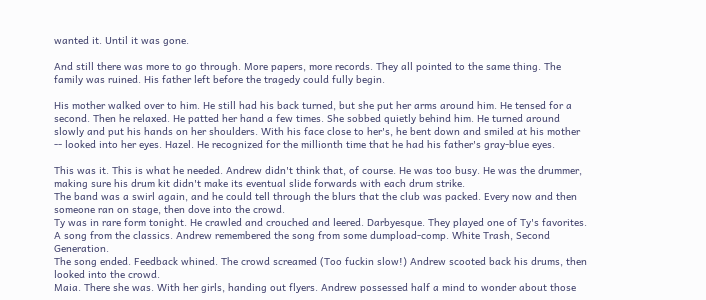wanted it. Until it was gone.

And still there was more to go through. More papers, more records. They all pointed to the same thing. The family was ruined. His father left before the tragedy could fully begin.

His mother walked over to him. He still had his back turned, but she put her arms around him. He tensed for a second. Then he relaxed. He patted her hand a few times. She sobbed quietly behind him. He turned around slowly and put his hands on her shoulders. With his face close to her's, he bent down and smiled at his mother -- looked into her eyes. Hazel. He recognized for the millionth time that he had his father's gray-blue eyes.

This was it. This is what he needed. Andrew didn't think that, of course. He was too busy. He was the drummer, making sure his drum kit didn't make its eventual slide forwards with each drum strike.
The band was a swirl again, and he could tell through the blurs that the club was packed. Every now and then someone ran on stage, then dove into the crowd.
Ty was in rare form tonight. He crawled and crouched and leered. Darbyesque. They played one of Ty's favorites. A song from the classics. Andrew remembered the song from some dumpload-comp. White Trash, Second Generation.
The song ended. Feedback whined. The crowd screamed (Too fuckin slow!) Andrew scooted back his drums, then looked into the crowd.
Maia. There she was. With her girls, handing out flyers. Andrew possessed half a mind to wonder about those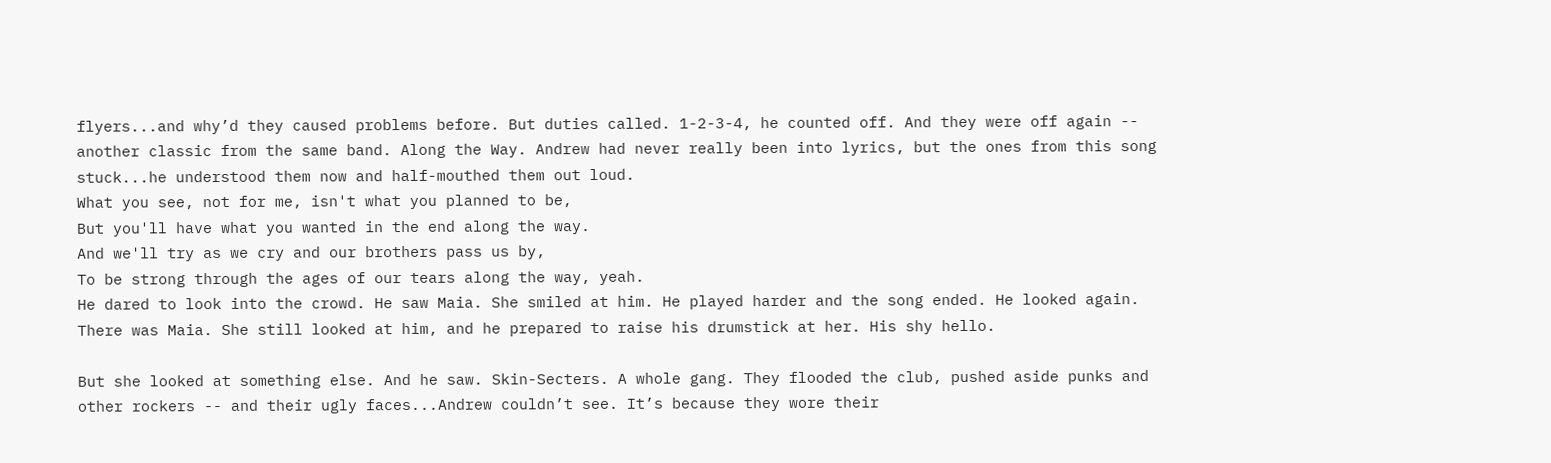flyers...and why’d they caused problems before. But duties called. 1-2-3-4, he counted off. And they were off again -- another classic from the same band. Along the Way. Andrew had never really been into lyrics, but the ones from this song stuck...he understood them now and half-mouthed them out loud.
What you see, not for me, isn't what you planned to be,
But you'll have what you wanted in the end along the way.
And we'll try as we cry and our brothers pass us by,
To be strong through the ages of our tears along the way, yeah.
He dared to look into the crowd. He saw Maia. She smiled at him. He played harder and the song ended. He looked again. There was Maia. She still looked at him, and he prepared to raise his drumstick at her. His shy hello.

But she looked at something else. And he saw. Skin-Secters. A whole gang. They flooded the club, pushed aside punks and other rockers -- and their ugly faces...Andrew couldn’t see. It’s because they wore their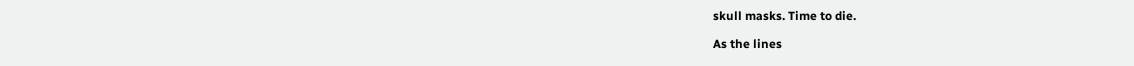skull masks. Time to die.

As the lines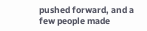pushed forward, and a few people made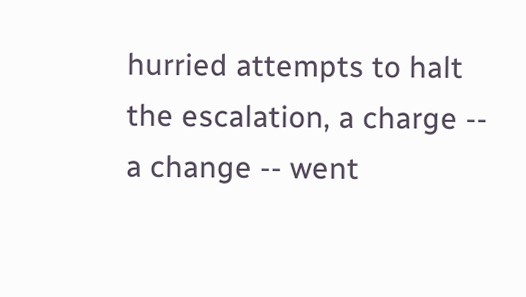hurried attempts to halt the escalation, a charge -- a change -- went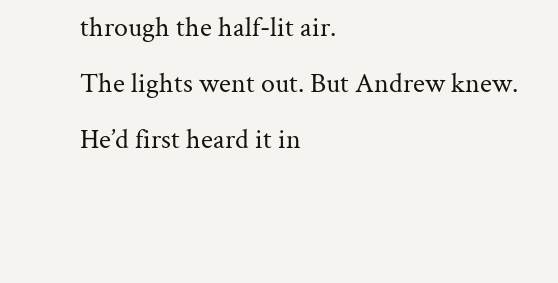through the half-lit air.
The lights went out. But Andrew knew. He’d first heard it in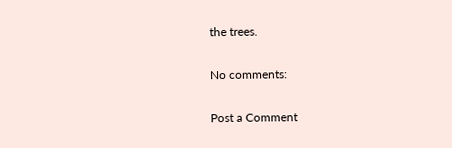the trees.

No comments:

Post a Comment